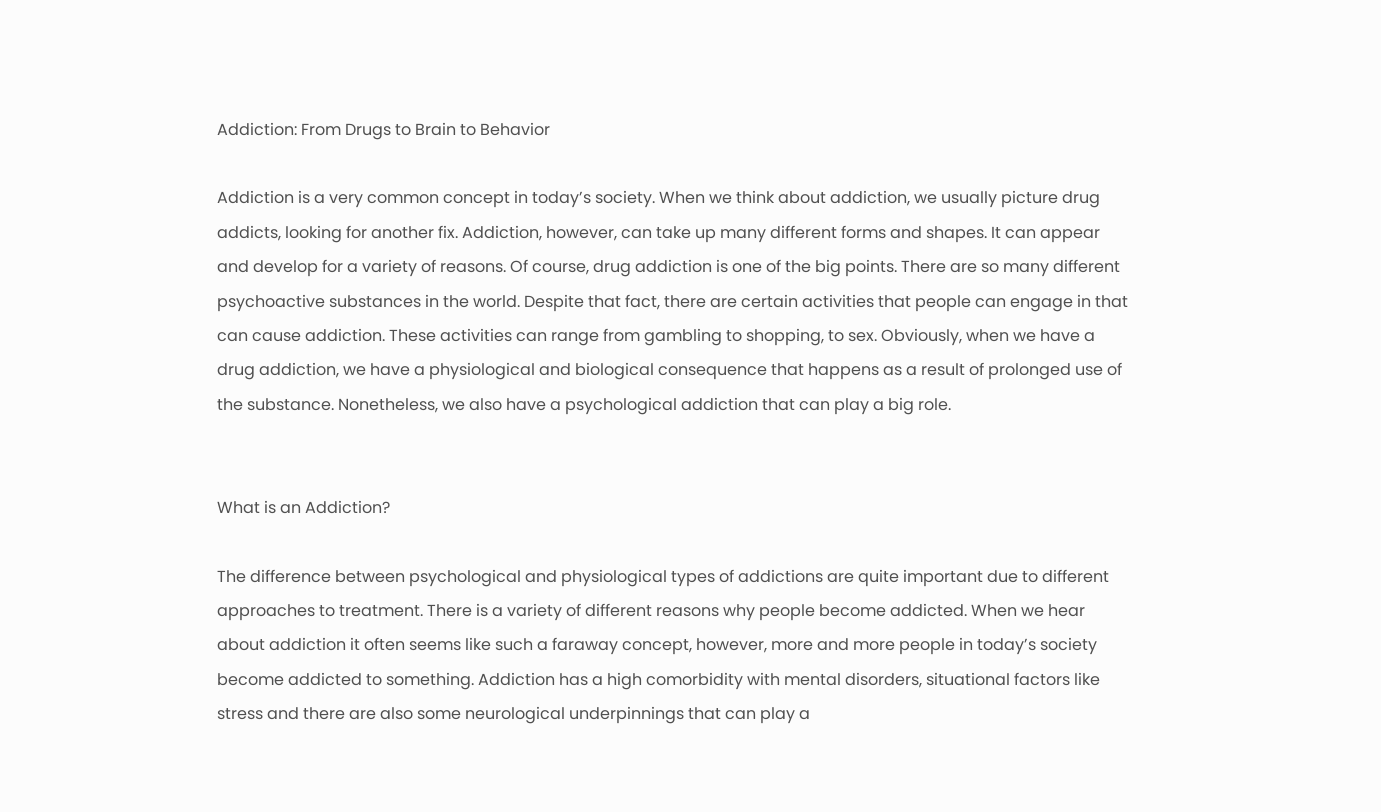Addiction: From Drugs to Brain to Behavior

Addiction is a very common concept in today’s society. When we think about addiction, we usually picture drug addicts, looking for another fix. Addiction, however, can take up many different forms and shapes. It can appear and develop for a variety of reasons. Of course, drug addiction is one of the big points. There are so many different psychoactive substances in the world. Despite that fact, there are certain activities that people can engage in that can cause addiction. These activities can range from gambling to shopping, to sex. Obviously, when we have a drug addiction, we have a physiological and biological consequence that happens as a result of prolonged use of the substance. Nonetheless, we also have a psychological addiction that can play a big role.


What is an Addiction?

The difference between psychological and physiological types of addictions are quite important due to different approaches to treatment. There is a variety of different reasons why people become addicted. When we hear about addiction it often seems like such a faraway concept, however, more and more people in today’s society become addicted to something. Addiction has a high comorbidity with mental disorders, situational factors like stress and there are also some neurological underpinnings that can play a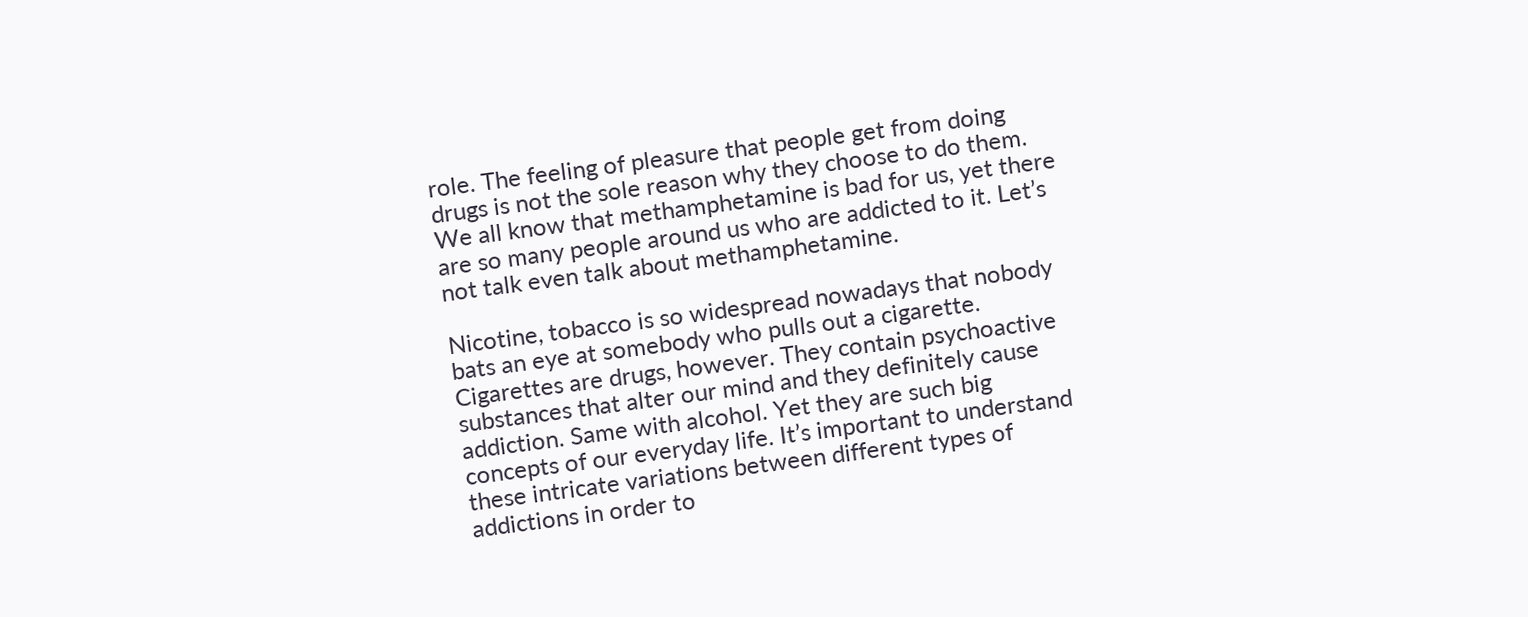role. The feeling of pleasure that people get from doing drugs is not the sole reason why they choose to do them. We all know that methamphetamine is bad for us, yet there are so many people around us who are addicted to it. Let’s not talk even talk about methamphetamine.

Nicotine, tobacco is so widespread nowadays that nobody bats an eye at somebody who pulls out a cigarette. Cigarettes are drugs, however. They contain psychoactive substances that alter our mind and they definitely cause addiction. Same with alcohol. Yet they are such big concepts of our everyday life. It’s important to understand these intricate variations between different types of addictions in order to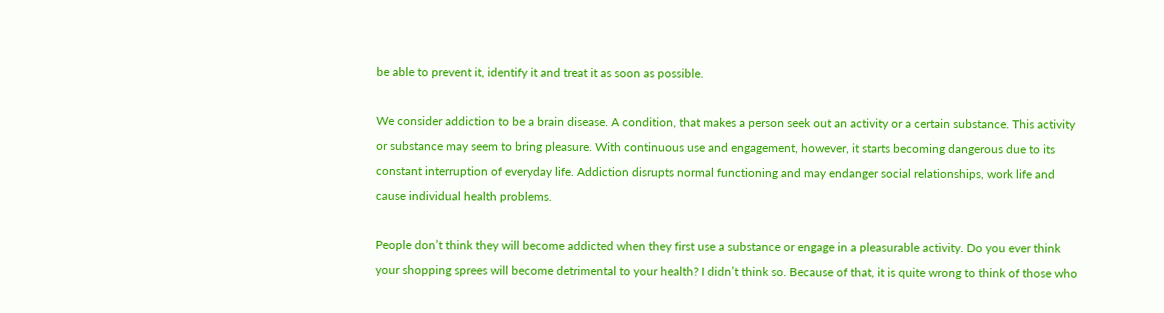be able to prevent it, identify it and treat it as soon as possible.

We consider addiction to be a brain disease. A condition, that makes a person seek out an activity or a certain substance. This activity or substance may seem to bring pleasure. With continuous use and engagement, however, it starts becoming dangerous due to its constant interruption of everyday life. Addiction disrupts normal functioning and may endanger social relationships, work life and cause individual health problems.

People don’t think they will become addicted when they first use a substance or engage in a pleasurable activity. Do you ever think your shopping sprees will become detrimental to your health? I didn’t think so. Because of that, it is quite wrong to think of those who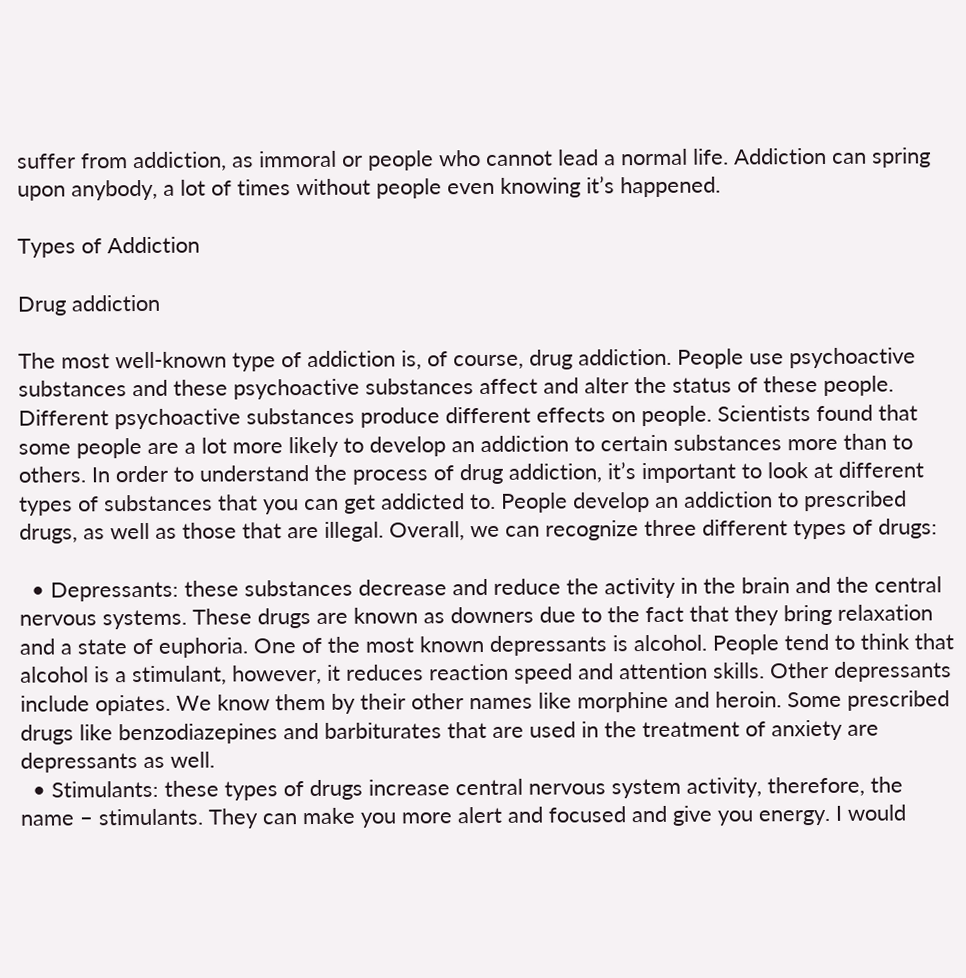suffer from addiction, as immoral or people who cannot lead a normal life. Addiction can spring upon anybody, a lot of times without people even knowing it’s happened.

Types of Addiction

Drug addiction

The most well-known type of addiction is, of course, drug addiction. People use psychoactive substances and these psychoactive substances affect and alter the status of these people. Different psychoactive substances produce different effects on people. Scientists found that some people are a lot more likely to develop an addiction to certain substances more than to others. In order to understand the process of drug addiction, it’s important to look at different types of substances that you can get addicted to. People develop an addiction to prescribed drugs, as well as those that are illegal. Overall, we can recognize three different types of drugs:

  • Depressants: these substances decrease and reduce the activity in the brain and the central nervous systems. These drugs are known as downers due to the fact that they bring relaxation and a state of euphoria. One of the most known depressants is alcohol. People tend to think that alcohol is a stimulant, however, it reduces reaction speed and attention skills. Other depressants include opiates. We know them by their other names like morphine and heroin. Some prescribed drugs like benzodiazepines and barbiturates that are used in the treatment of anxiety are depressants as well.
  • Stimulants: these types of drugs increase central nervous system activity, therefore, the name – stimulants. They can make you more alert and focused and give you energy. I would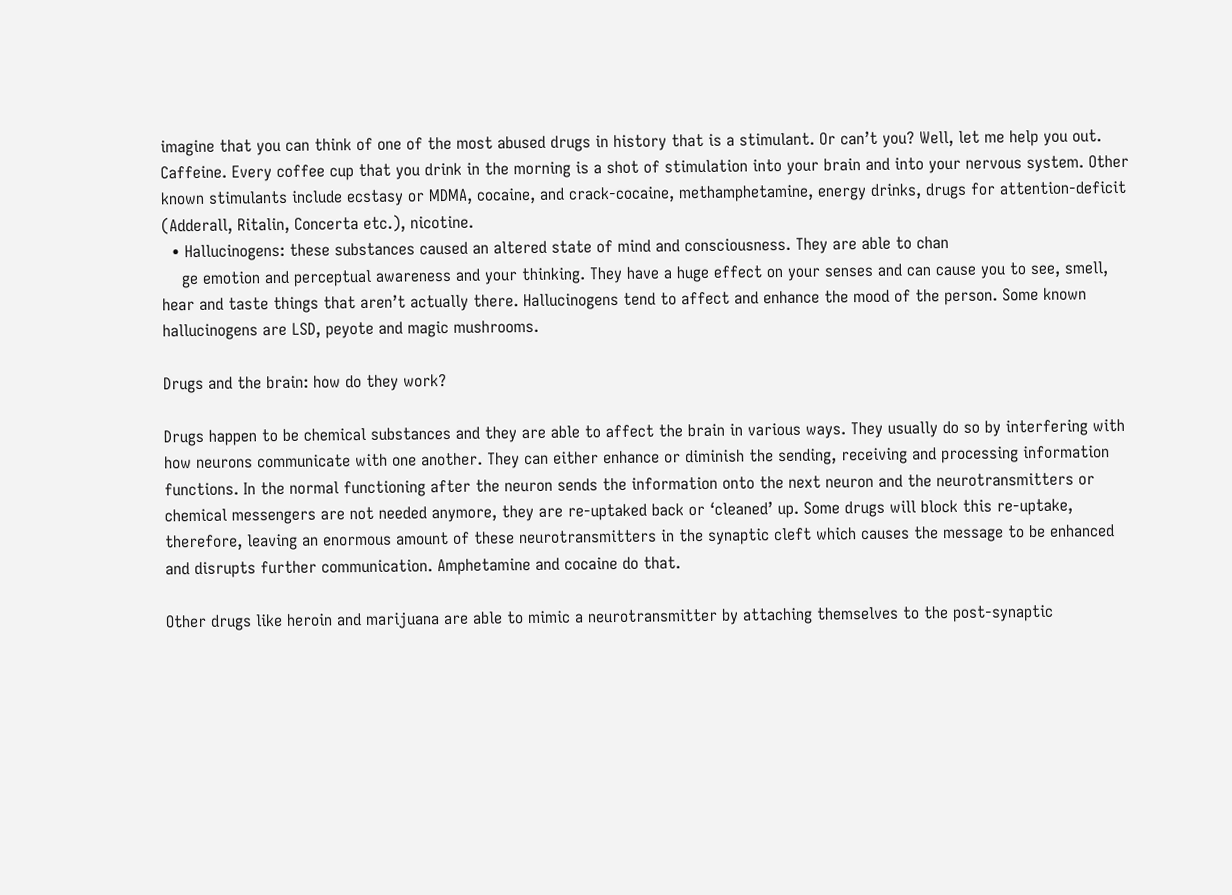imagine that you can think of one of the most abused drugs in history that is a stimulant. Or can’t you? Well, let me help you out. Caffeine. Every coffee cup that you drink in the morning is a shot of stimulation into your brain and into your nervous system. Other known stimulants include ecstasy or MDMA, cocaine, and crack-cocaine, methamphetamine, energy drinks, drugs for attention-deficit (Adderall, Ritalin, Concerta etc.), nicotine.
  • Hallucinogens: these substances caused an altered state of mind and consciousness. They are able to chan
    ge emotion and perceptual awareness and your thinking. They have a huge effect on your senses and can cause you to see, smell, hear and taste things that aren’t actually there. Hallucinogens tend to affect and enhance the mood of the person. Some known hallucinogens are LSD, peyote and magic mushrooms.

Drugs and the brain: how do they work?

Drugs happen to be chemical substances and they are able to affect the brain in various ways. They usually do so by interfering with how neurons communicate with one another. They can either enhance or diminish the sending, receiving and processing information functions. In the normal functioning after the neuron sends the information onto the next neuron and the neurotransmitters or chemical messengers are not needed anymore, they are re-uptaked back or ‘cleaned’ up. Some drugs will block this re-uptake, therefore, leaving an enormous amount of these neurotransmitters in the synaptic cleft which causes the message to be enhanced and disrupts further communication. Amphetamine and cocaine do that.

Other drugs like heroin and marijuana are able to mimic a neurotransmitter by attaching themselves to the post-synaptic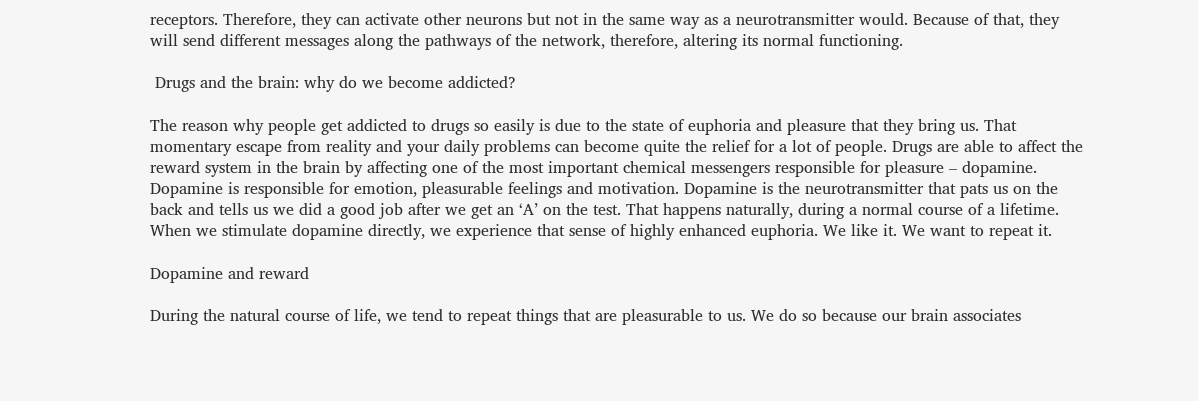receptors. Therefore, they can activate other neurons but not in the same way as a neurotransmitter would. Because of that, they will send different messages along the pathways of the network, therefore, altering its normal functioning.

 Drugs and the brain: why do we become addicted?

The reason why people get addicted to drugs so easily is due to the state of euphoria and pleasure that they bring us. That momentary escape from reality and your daily problems can become quite the relief for a lot of people. Drugs are able to affect the reward system in the brain by affecting one of the most important chemical messengers responsible for pleasure – dopamine. Dopamine is responsible for emotion, pleasurable feelings and motivation. Dopamine is the neurotransmitter that pats us on the back and tells us we did a good job after we get an ‘A’ on the test. That happens naturally, during a normal course of a lifetime. When we stimulate dopamine directly, we experience that sense of highly enhanced euphoria. We like it. We want to repeat it.

Dopamine and reward

During the natural course of life, we tend to repeat things that are pleasurable to us. We do so because our brain associates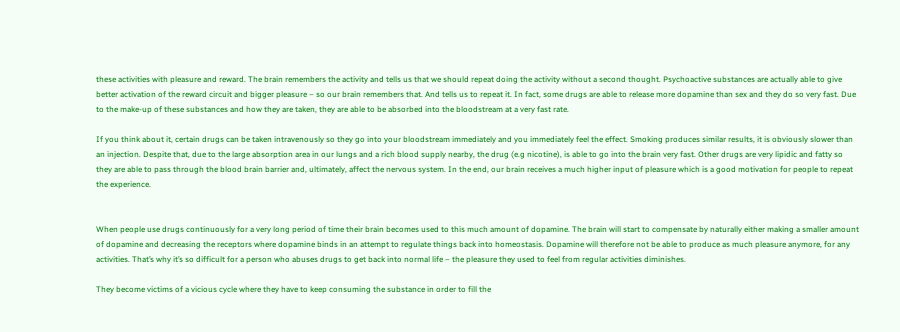these activities with pleasure and reward. The brain remembers the activity and tells us that we should repeat doing the activity without a second thought. Psychoactive substances are actually able to give better activation of the reward circuit and bigger pleasure – so our brain remembers that. And tells us to repeat it. In fact, some drugs are able to release more dopamine than sex and they do so very fast. Due to the make-up of these substances and how they are taken, they are able to be absorbed into the bloodstream at a very fast rate.

If you think about it, certain drugs can be taken intravenously so they go into your bloodstream immediately and you immediately feel the effect. Smoking produces similar results, it is obviously slower than an injection. Despite that, due to the large absorption area in our lungs and a rich blood supply nearby, the drug (e.g nicotine), is able to go into the brain very fast. Other drugs are very lipidic and fatty so they are able to pass through the blood brain barrier and, ultimately, affect the nervous system. In the end, our brain receives a much higher input of pleasure which is a good motivation for people to repeat the experience.


When people use drugs continuously for a very long period of time their brain becomes used to this much amount of dopamine. The brain will start to compensate by naturally either making a smaller amount of dopamine and decreasing the receptors where dopamine binds in an attempt to regulate things back into homeostasis. Dopamine will therefore not be able to produce as much pleasure anymore, for any activities. That’s why it’s so difficult for a person who abuses drugs to get back into normal life – the pleasure they used to feel from regular activities diminishes.

They become victims of a vicious cycle where they have to keep consuming the substance in order to fill the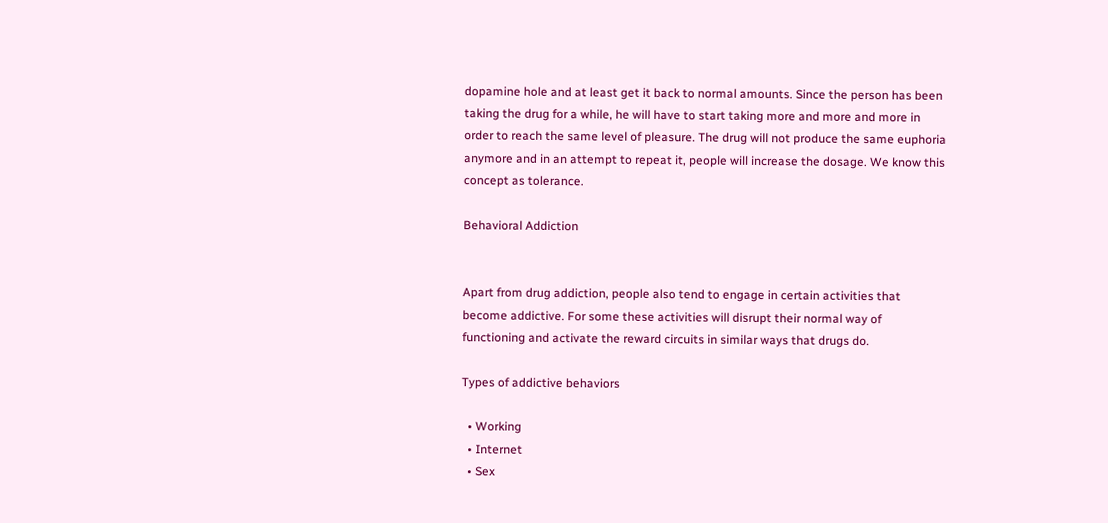dopamine hole and at least get it back to normal amounts. Since the person has been taking the drug for a while, he will have to start taking more and more and more in order to reach the same level of pleasure. The drug will not produce the same euphoria anymore and in an attempt to repeat it, people will increase the dosage. We know this concept as tolerance.

Behavioral Addiction


Apart from drug addiction, people also tend to engage in certain activities that become addictive. For some these activities will disrupt their normal way of functioning and activate the reward circuits in similar ways that drugs do.

Types of addictive behaviors

  • Working
  • Internet
  • Sex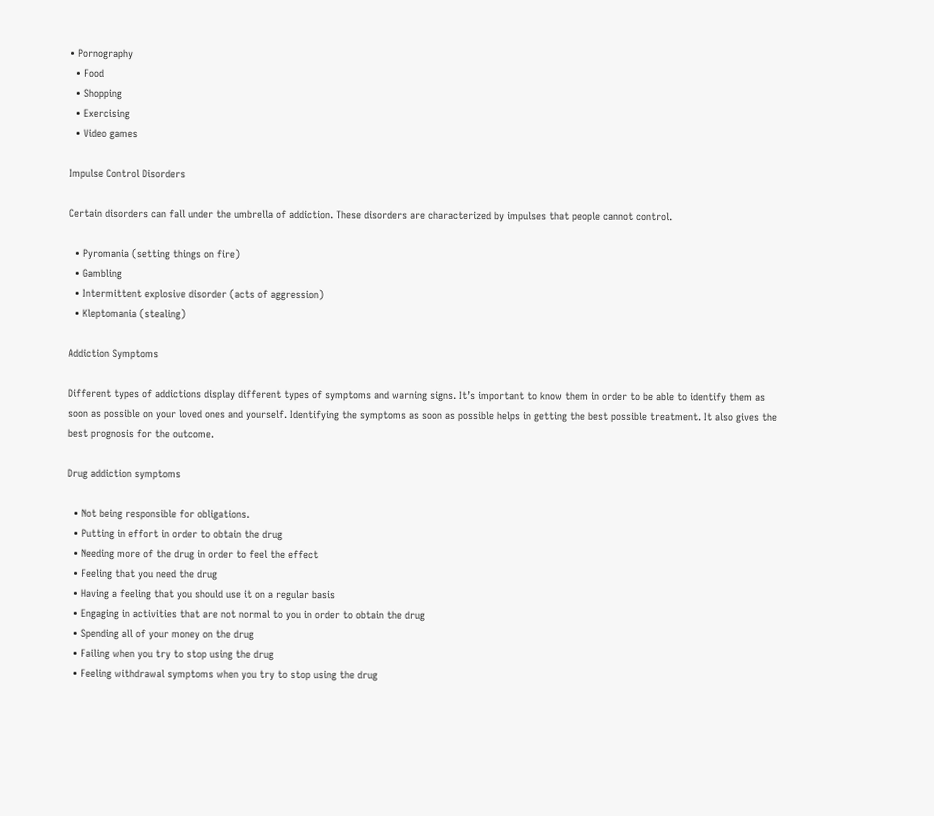• Pornography
  • Food
  • Shopping
  • Exercising
  • Video games

Impulse Control Disorders

Certain disorders can fall under the umbrella of addiction. These disorders are characterized by impulses that people cannot control.

  • Pyromania (setting things on fire)
  • Gambling
  • Intermittent explosive disorder (acts of aggression)
  • Kleptomania (stealing)

Addiction Symptoms

Different types of addictions display different types of symptoms and warning signs. It’s important to know them in order to be able to identify them as soon as possible on your loved ones and yourself. Identifying the symptoms as soon as possible helps in getting the best possible treatment. It also gives the best prognosis for the outcome.

Drug addiction symptoms

  • Not being responsible for obligations.
  • Putting in effort in order to obtain the drug
  • Needing more of the drug in order to feel the effect
  • Feeling that you need the drug
  • Having a feeling that you should use it on a regular basis
  • Engaging in activities that are not normal to you in order to obtain the drug
  • Spending all of your money on the drug
  • Failing when you try to stop using the drug
  • Feeling withdrawal symptoms when you try to stop using the drug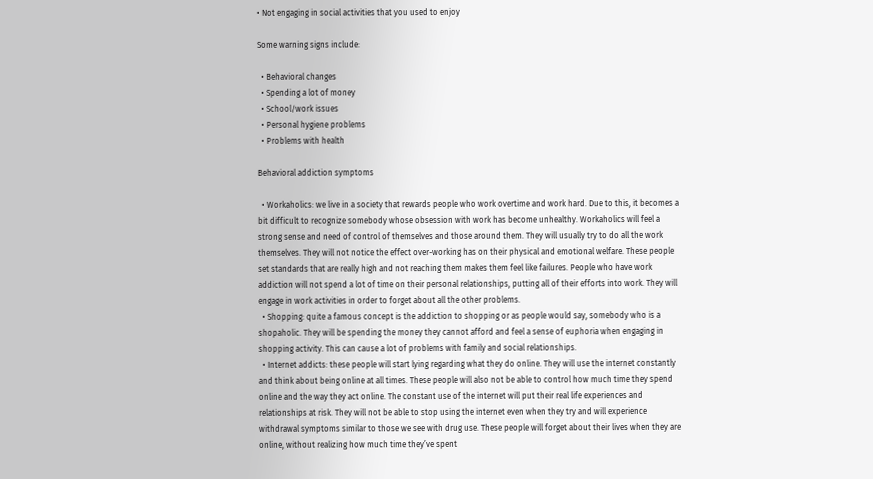• Not engaging in social activities that you used to enjoy

Some warning signs include:

  • Behavioral changes
  • Spending a lot of money
  • School/work issues
  • Personal hygiene problems
  • Problems with health

Behavioral addiction symptoms

  • Workaholics: we live in a society that rewards people who work overtime and work hard. Due to this, it becomes a bit difficult to recognize somebody whose obsession with work has become unhealthy. Workaholics will feel a strong sense and need of control of themselves and those around them. They will usually try to do all the work themselves. They will not notice the effect over-working has on their physical and emotional welfare. These people set standards that are really high and not reaching them makes them feel like failures. People who have work addiction will not spend a lot of time on their personal relationships, putting all of their efforts into work. They will engage in work activities in order to forget about all the other problems.
  • Shopping: quite a famous concept is the addiction to shopping or as people would say, somebody who is a shopaholic. They will be spending the money they cannot afford and feel a sense of euphoria when engaging in shopping activity. This can cause a lot of problems with family and social relationships.
  • Internet addicts: these people will start lying regarding what they do online. They will use the internet constantly and think about being online at all times. These people will also not be able to control how much time they spend online and the way they act online. The constant use of the internet will put their real life experiences and relationships at risk. They will not be able to stop using the internet even when they try and will experience withdrawal symptoms similar to those we see with drug use. These people will forget about their lives when they are online, without realizing how much time they’ve spent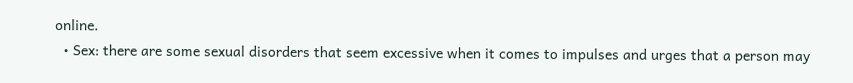online.
  • Sex: there are some sexual disorders that seem excessive when it comes to impulses and urges that a person may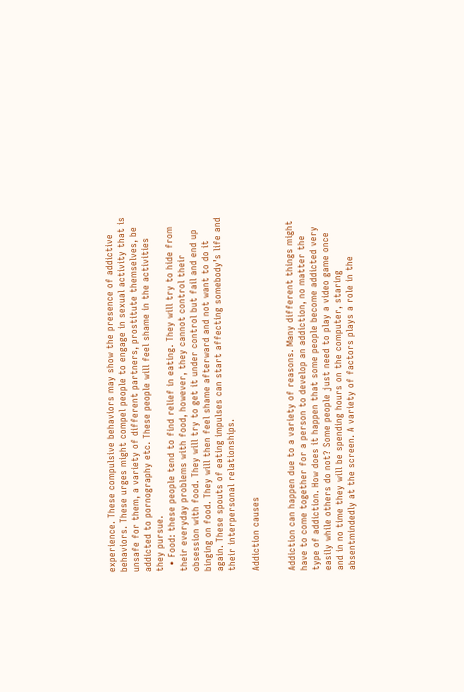experience. These compulsive behaviors may show the presence of addictive behaviors. These urges might compel people to engage in sexual activity that is unsafe for them, a variety of different partners, prostitute themselves, be addicted to pornography etc. These people will feel shame in the activities they pursue.
  • Food: these people tend to find relief in eating. They will try to hide from their everyday problems with food, however, they cannot control their obsession with food. They will try to get it under control but fail and end up binging on food. They will then feel shame afterward and not want to do it again. These spouts of eating impulses can start affecting somebody’s life and their interpersonal relationships.

Addiction causes


Addiction can happen due to a variety of reasons. Many different things might have to come together for a person to develop an addiction, no matter the type of addiction. How does it happen that some people become addicted very easily while others do not? Some people just need to play a video game once and in no time they will be spending hours on the computer, staring absentmindedly at the screen. A variety of factors plays a role in the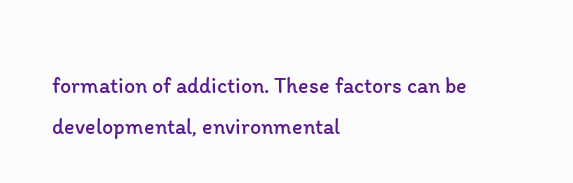formation of addiction. These factors can be developmental, environmental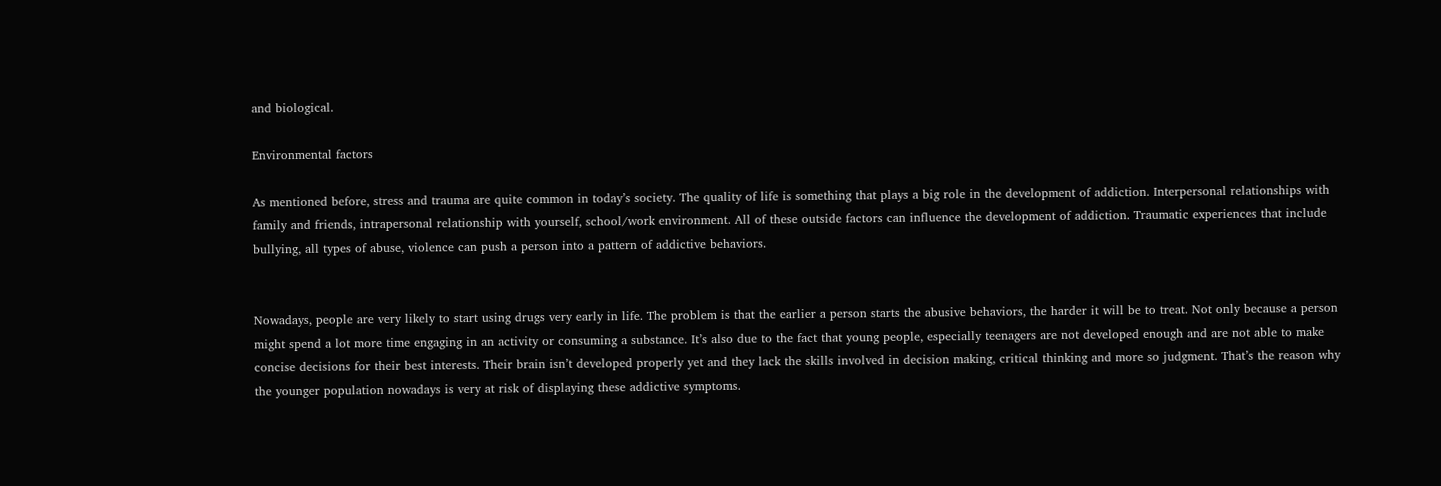and biological.

Environmental factors

As mentioned before, stress and trauma are quite common in today’s society. The quality of life is something that plays a big role in the development of addiction. Interpersonal relationships with family and friends, intrapersonal relationship with yourself, school/work environment. All of these outside factors can influence the development of addiction. Traumatic experiences that include bullying, all types of abuse, violence can push a person into a pattern of addictive behaviors.


Nowadays, people are very likely to start using drugs very early in life. The problem is that the earlier a person starts the abusive behaviors, the harder it will be to treat. Not only because a person might spend a lot more time engaging in an activity or consuming a substance. It’s also due to the fact that young people, especially teenagers are not developed enough and are not able to make concise decisions for their best interests. Their brain isn’t developed properly yet and they lack the skills involved in decision making, critical thinking and more so judgment. That’s the reason why the younger population nowadays is very at risk of displaying these addictive symptoms.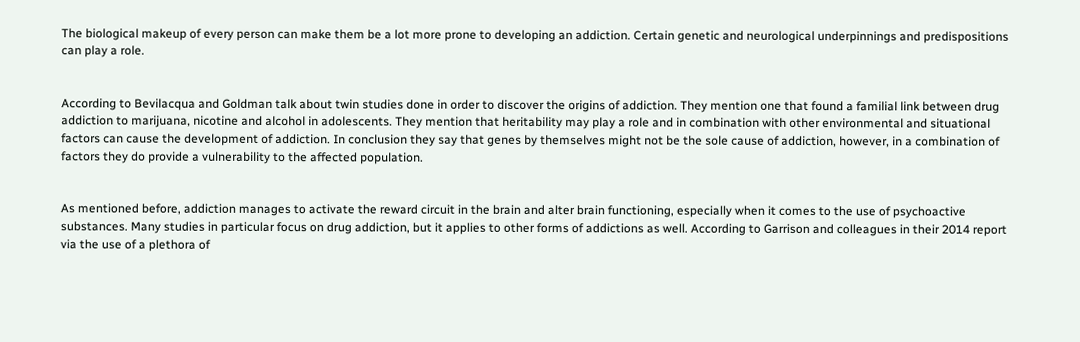The biological makeup of every person can make them be a lot more prone to developing an addiction. Certain genetic and neurological underpinnings and predispositions can play a role.


According to Bevilacqua and Goldman talk about twin studies done in order to discover the origins of addiction. They mention one that found a familial link between drug addiction to marijuana, nicotine and alcohol in adolescents. They mention that heritability may play a role and in combination with other environmental and situational factors can cause the development of addiction. In conclusion they say that genes by themselves might not be the sole cause of addiction, however, in a combination of factors they do provide a vulnerability to the affected population.


As mentioned before, addiction manages to activate the reward circuit in the brain and alter brain functioning, especially when it comes to the use of psychoactive substances. Many studies in particular focus on drug addiction, but it applies to other forms of addictions as well. According to Garrison and colleagues in their 2014 report via the use of a plethora of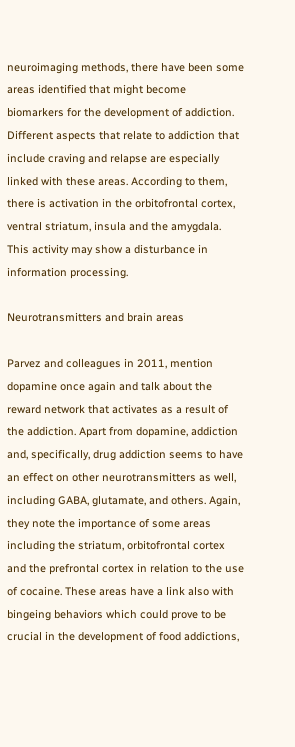neuroimaging methods, there have been some areas identified that might become biomarkers for the development of addiction. Different aspects that relate to addiction that include craving and relapse are especially linked with these areas. According to them, there is activation in the orbitofrontal cortex, ventral striatum, insula and the amygdala. This activity may show a disturbance in information processing.

Neurotransmitters and brain areas

Parvez and colleagues in 2011, mention dopamine once again and talk about the reward network that activates as a result of the addiction. Apart from dopamine, addiction and, specifically, drug addiction seems to have an effect on other neurotransmitters as well, including GABA, glutamate, and others. Again, they note the importance of some areas including the striatum, orbitofrontal cortex and the prefrontal cortex in relation to the use of cocaine. These areas have a link also with bingeing behaviors which could prove to be crucial in the development of food addictions,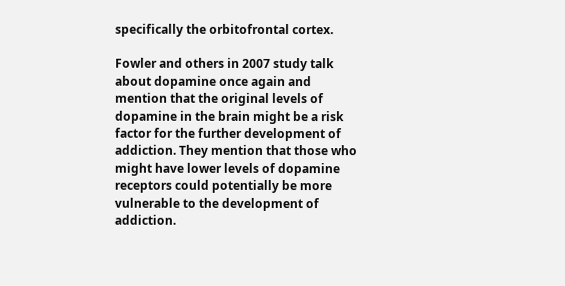specifically the orbitofrontal cortex.

Fowler and others in 2007 study talk about dopamine once again and mention that the original levels of dopamine in the brain might be a risk factor for the further development of addiction. They mention that those who might have lower levels of dopamine receptors could potentially be more vulnerable to the development of addiction.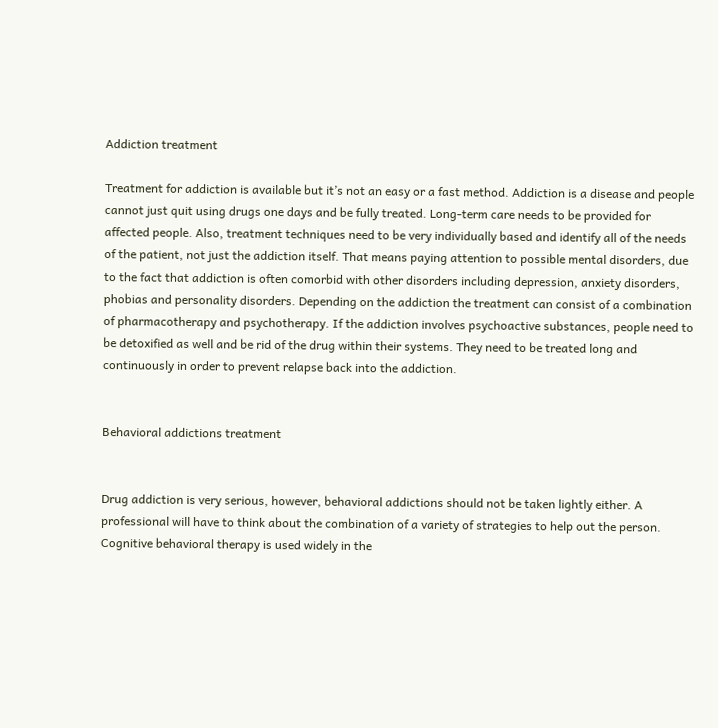Addiction treatment

Treatment for addiction is available but it’s not an easy or a fast method. Addiction is a disease and people cannot just quit using drugs one days and be fully treated. Long-term care needs to be provided for affected people. Also, treatment techniques need to be very individually based and identify all of the needs of the patient, not just the addiction itself. That means paying attention to possible mental disorders, due to the fact that addiction is often comorbid with other disorders including depression, anxiety disorders, phobias and personality disorders. Depending on the addiction the treatment can consist of a combination of pharmacotherapy and psychotherapy. If the addiction involves psychoactive substances, people need to be detoxified as well and be rid of the drug within their systems. They need to be treated long and continuously in order to prevent relapse back into the addiction.


Behavioral addictions treatment


Drug addiction is very serious, however, behavioral addictions should not be taken lightly either. A professional will have to think about the combination of a variety of strategies to help out the person. Cognitive behavioral therapy is used widely in the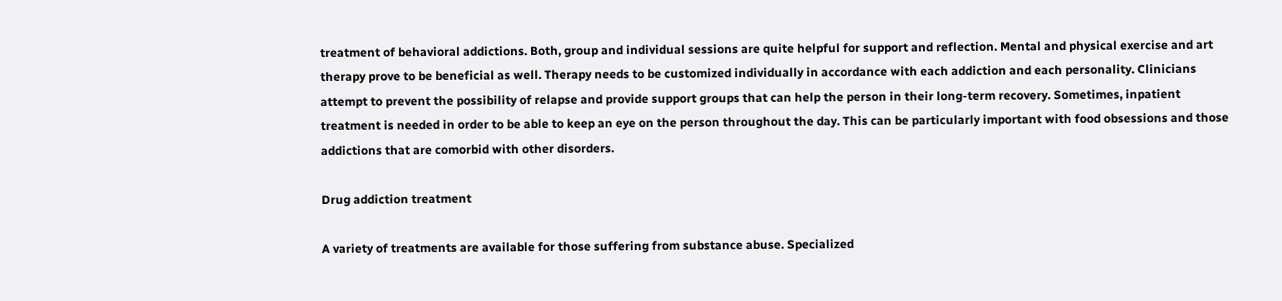treatment of behavioral addictions. Both, group and individual sessions are quite helpful for support and reflection. Mental and physical exercise and art therapy prove to be beneficial as well. Therapy needs to be customized individually in accordance with each addiction and each personality. Clinicians attempt to prevent the possibility of relapse and provide support groups that can help the person in their long-term recovery. Sometimes, inpatient treatment is needed in order to be able to keep an eye on the person throughout the day. This can be particularly important with food obsessions and those addictions that are comorbid with other disorders.

Drug addiction treatment

A variety of treatments are available for those suffering from substance abuse. Specialized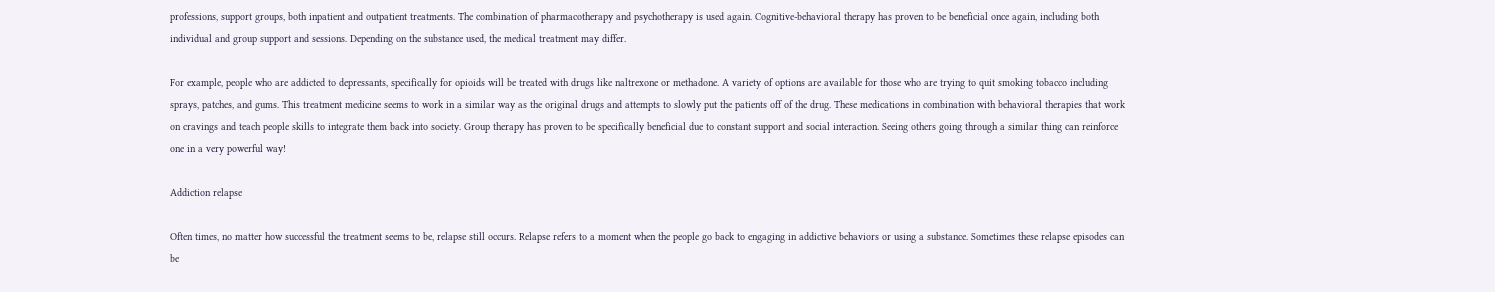professions, support groups, both inpatient and outpatient treatments. The combination of pharmacotherapy and psychotherapy is used again. Cognitive-behavioral therapy has proven to be beneficial once again, including both individual and group support and sessions. Depending on the substance used, the medical treatment may differ.

For example, people who are addicted to depressants, specifically for opioids will be treated with drugs like naltrexone or methadone. A variety of options are available for those who are trying to quit smoking tobacco including sprays, patches, and gums. This treatment medicine seems to work in a similar way as the original drugs and attempts to slowly put the patients off of the drug. These medications in combination with behavioral therapies that work on cravings and teach people skills to integrate them back into society. Group therapy has proven to be specifically beneficial due to constant support and social interaction. Seeing others going through a similar thing can reinforce one in a very powerful way!

Addiction relapse

Often times, no matter how successful the treatment seems to be, relapse still occurs. Relapse refers to a moment when the people go back to engaging in addictive behaviors or using a substance. Sometimes these relapse episodes can be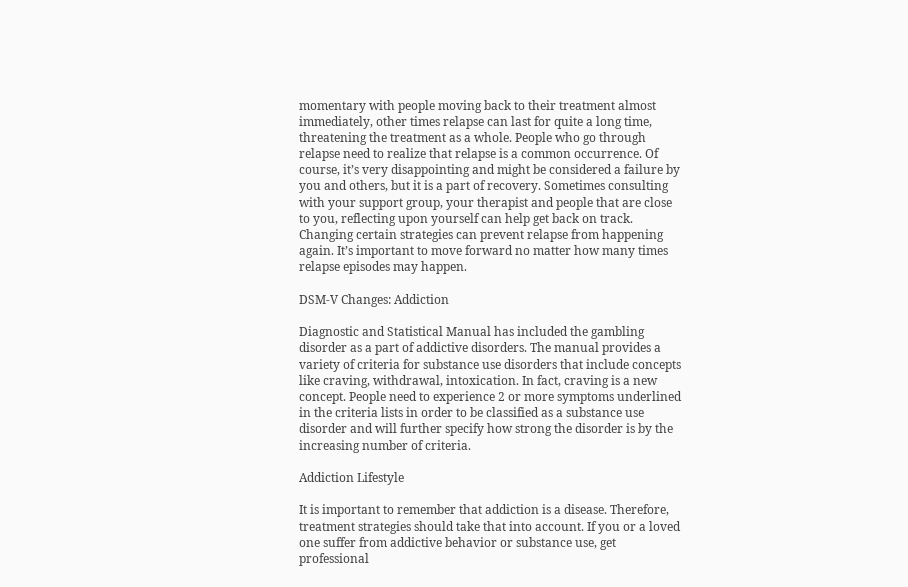momentary with people moving back to their treatment almost immediately, other times relapse can last for quite a long time, threatening the treatment as a whole. People who go through relapse need to realize that relapse is a common occurrence. Of course, it’s very disappointing and might be considered a failure by you and others, but it is a part of recovery. Sometimes consulting with your support group, your therapist and people that are close to you, reflecting upon yourself can help get back on track. Changing certain strategies can prevent relapse from happening again. It’s important to move forward no matter how many times relapse episodes may happen.

DSM-V Changes: Addiction

Diagnostic and Statistical Manual has included the gambling disorder as a part of addictive disorders. The manual provides a variety of criteria for substance use disorders that include concepts like craving, withdrawal, intoxication. In fact, craving is a new concept. People need to experience 2 or more symptoms underlined in the criteria lists in order to be classified as a substance use disorder and will further specify how strong the disorder is by the increasing number of criteria.

Addiction Lifestyle

It is important to remember that addiction is a disease. Therefore, treatment strategies should take that into account. If you or a loved one suffer from addictive behavior or substance use, get professional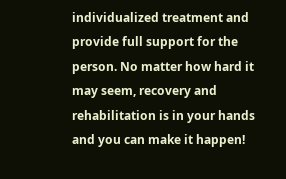individualized treatment and provide full support for the person. No matter how hard it may seem, recovery and rehabilitation is in your hands and you can make it happen!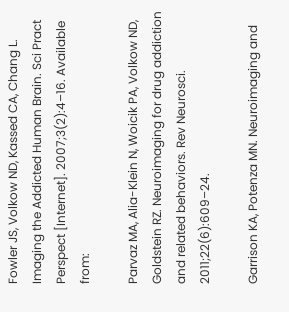Fowler JS, Volkow ND, Kassed CA, Chang L. Imaging the Addicted Human Brain. Sci Pract Perspect [Internet]. 2007;3(2):4–16. Available from:

Parvaz MA, Alia-Klein N, Woicik PA, Volkow ND, Goldstein RZ. Neuroimaging for drug addiction and related behaviors. Rev Neurosci. 2011;22(6):609–24.

Garrison KA, Potenza MN. Neuroimaging and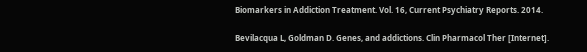Biomarkers in Addiction Treatment. Vol. 16, Current Psychiatry Reports. 2014.

Bevilacqua L, Goldman D. Genes, and addictions. Clin Pharmacol Ther [Internet].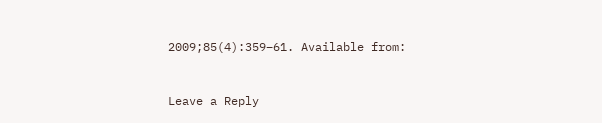2009;85(4):359–61. Available from:


Leave a Reply